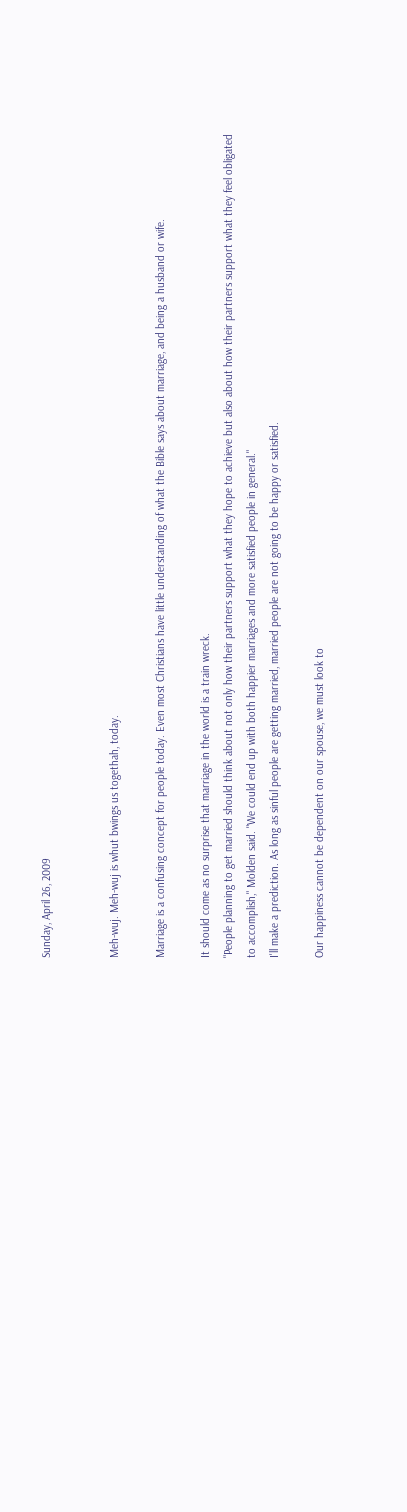Sunday, April 26, 2009


Meh-wuj. Meh-wuj is whut bwings us togethah, today.

Marriage is a confusing concept for people today. Even most Christians have little understanding of what the Bible says about marriage, and being a husband or wife.

It should come as no surprise that marriage in the world is a train wreck.
"People planning to get married should think about not only how their partners support what they hope to achieve but also about how their partners support what they feel obligated to accomplish," Molden said. "We could end up with both happier marriages and more satisfied people in general."
I'll make a prediction. As long as sinful people are getting married, married people are not going to be happy or satisfied.

Our happiness cannot be dependent on our spouse, we must look to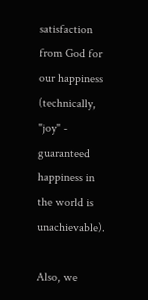satisfaction from God for our happiness (technically, "joy" - guaranteed happiness in the world is unachievable).

Also, we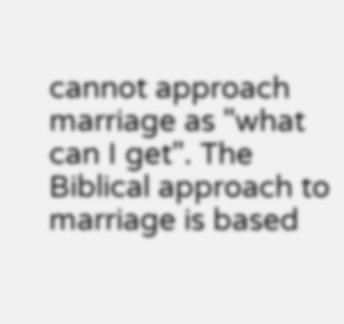cannot approach marriage as "what can I get". The Biblical approach to marriage is based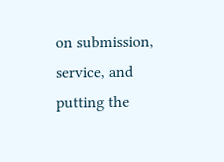on submission, service, and putting the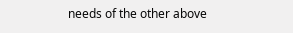needs of the other above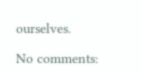ourselves.

No comments: